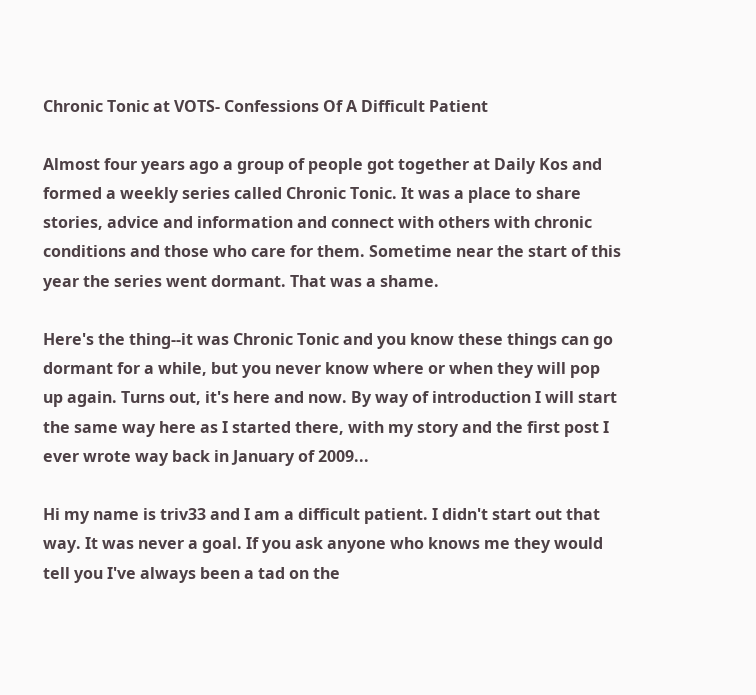Chronic Tonic at VOTS- Confessions Of A Difficult Patient

Almost four years ago a group of people got together at Daily Kos and formed a weekly series called Chronic Tonic. It was a place to share stories, advice and information and connect with others with chronic conditions and those who care for them. Sometime near the start of this year the series went dormant. That was a shame.

Here's the thing--it was Chronic Tonic and you know these things can go dormant for a while, but you never know where or when they will pop up again. Turns out, it's here and now. By way of introduction I will start the same way here as I started there, with my story and the first post I ever wrote way back in January of 2009...

Hi my name is triv33 and I am a difficult patient. I didn't start out that way. It was never a goal. If you ask anyone who knows me they would tell you I've always been a tad on the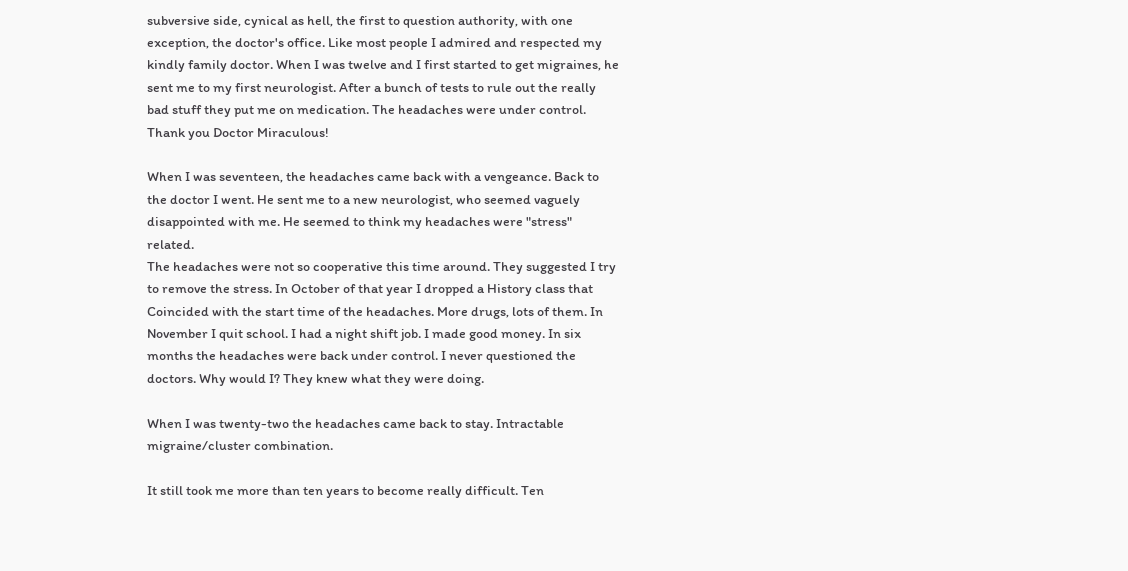subversive side, cynical as hell, the first to question authority, with one exception, the doctor's office. Like most people I admired and respected my kindly family doctor. When I was twelve and I first started to get migraines, he sent me to my first neurologist. After a bunch of tests to rule out the really bad stuff they put me on medication. The headaches were under control. Thank you Doctor Miraculous!

When I was seventeen, the headaches came back with a vengeance. Back to the doctor I went. He sent me to a new neurologist, who seemed vaguely disappointed with me. He seemed to think my headaches were "stress" related.
The headaches were not so cooperative this time around. They suggested I try to remove the stress. In October of that year I dropped a History class that Coincided with the start time of the headaches. More drugs, lots of them. In November I quit school. I had a night shift job. I made good money. In six months the headaches were back under control. I never questioned the doctors. Why would I? They knew what they were doing.

When I was twenty-two the headaches came back to stay. Intractable migraine/cluster combination.

It still took me more than ten years to become really difficult. Ten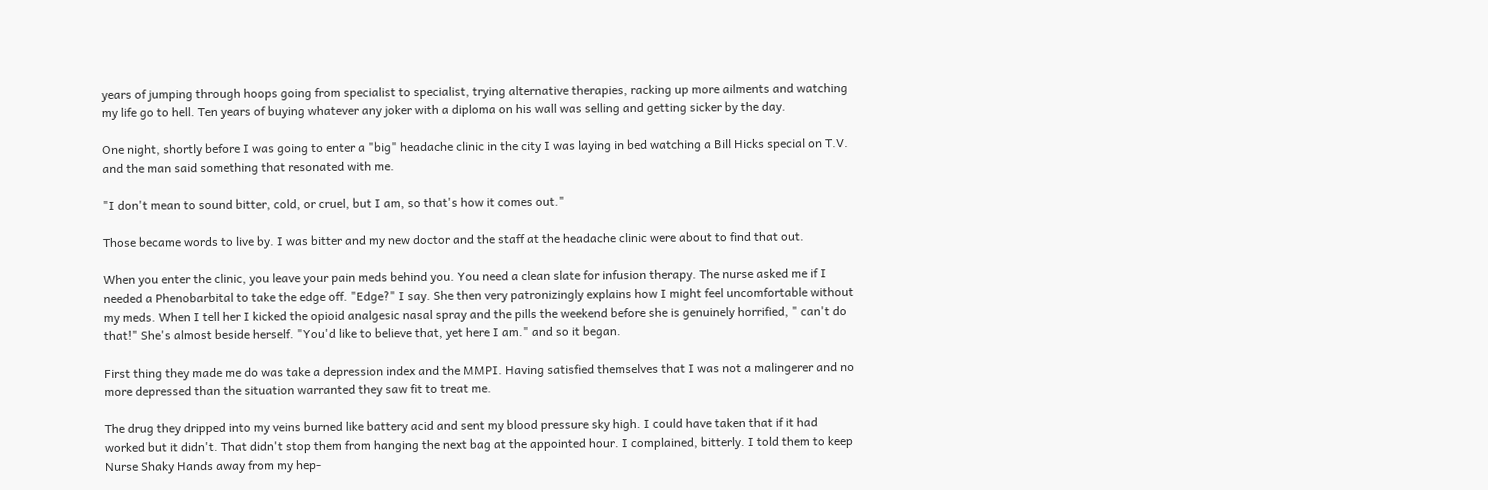years of jumping through hoops going from specialist to specialist, trying alternative therapies, racking up more ailments and watching my life go to hell. Ten years of buying whatever any joker with a diploma on his wall was selling and getting sicker by the day.

One night, shortly before I was going to enter a "big" headache clinic in the city I was laying in bed watching a Bill Hicks special on T.V. and the man said something that resonated with me.

"I don't mean to sound bitter, cold, or cruel, but I am, so that's how it comes out."

Those became words to live by. I was bitter and my new doctor and the staff at the headache clinic were about to find that out.

When you enter the clinic, you leave your pain meds behind you. You need a clean slate for infusion therapy. The nurse asked me if I needed a Phenobarbital to take the edge off. "Edge?" I say. She then very patronizingly explains how I might feel uncomfortable without my meds. When I tell her I kicked the opioid analgesic nasal spray and the pills the weekend before she is genuinely horrified, " can't do that!" She's almost beside herself. "You'd like to believe that, yet here I am." and so it began.

First thing they made me do was take a depression index and the MMPI. Having satisfied themselves that I was not a malingerer and no more depressed than the situation warranted they saw fit to treat me.

The drug they dripped into my veins burned like battery acid and sent my blood pressure sky high. I could have taken that if it had worked but it didn't. That didn't stop them from hanging the next bag at the appointed hour. I complained, bitterly. I told them to keep Nurse Shaky Hands away from my hep-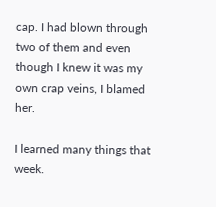cap. I had blown through two of them and even though I knew it was my own crap veins, I blamed her.

I learned many things that week.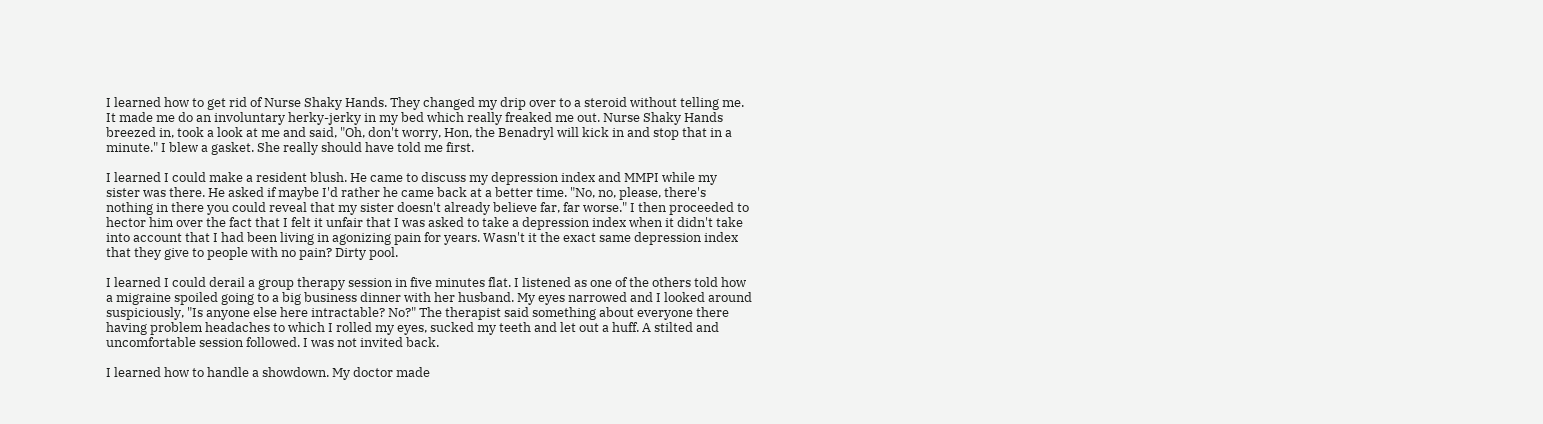I learned how to get rid of Nurse Shaky Hands. They changed my drip over to a steroid without telling me. It made me do an involuntary herky-jerky in my bed which really freaked me out. Nurse Shaky Hands breezed in, took a look at me and said, "Oh, don't worry, Hon, the Benadryl will kick in and stop that in a minute." I blew a gasket. She really should have told me first.

I learned I could make a resident blush. He came to discuss my depression index and MMPI while my sister was there. He asked if maybe I'd rather he came back at a better time. "No, no, please, there's nothing in there you could reveal that my sister doesn't already believe far, far worse." I then proceeded to hector him over the fact that I felt it unfair that I was asked to take a depression index when it didn't take into account that I had been living in agonizing pain for years. Wasn't it the exact same depression index that they give to people with no pain? Dirty pool.

I learned I could derail a group therapy session in five minutes flat. I listened as one of the others told how a migraine spoiled going to a big business dinner with her husband. My eyes narrowed and I looked around suspiciously, "Is anyone else here intractable? No?" The therapist said something about everyone there having problem headaches to which I rolled my eyes, sucked my teeth and let out a huff. A stilted and uncomfortable session followed. I was not invited back.

I learned how to handle a showdown. My doctor made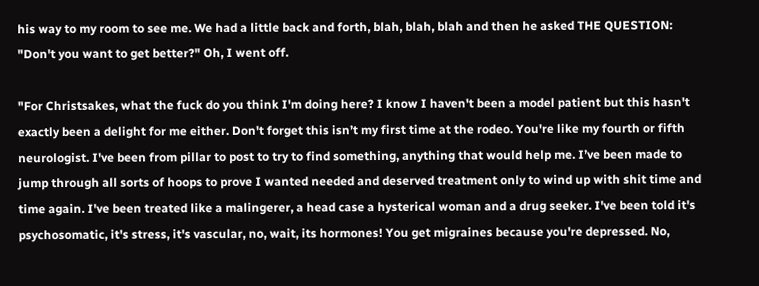his way to my room to see me. We had a little back and forth, blah, blah, blah and then he asked THE QUESTION: "Don't you want to get better?" Oh, I went off.

"For Christsakes, what the fuck do you think I'm doing here? I know I haven't been a model patient but this hasn't exactly been a delight for me either. Don't forget this isn’t my first time at the rodeo. You're like my fourth or fifth neurologist. I've been from pillar to post to try to find something, anything that would help me. I’ve been made to jump through all sorts of hoops to prove I wanted needed and deserved treatment only to wind up with shit time and time again. I've been treated like a malingerer, a head case a hysterical woman and a drug seeker. I've been told it's psychosomatic, it's stress, it's vascular, no, wait, its hormones! You get migraines because you're depressed. No,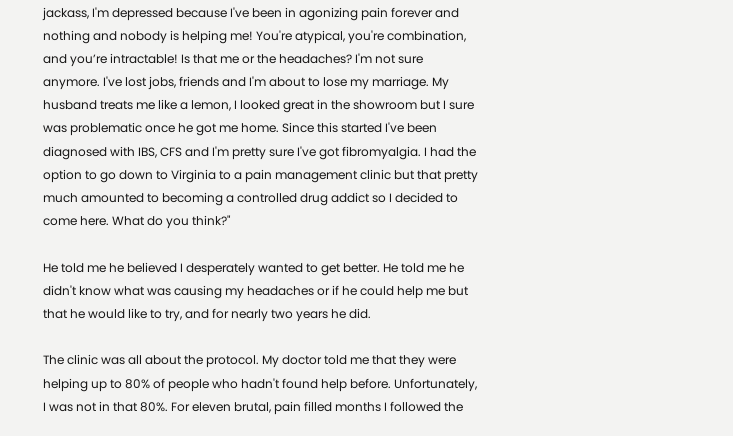jackass, I'm depressed because I've been in agonizing pain forever and nothing and nobody is helping me! You're atypical, you're combination, and you’re intractable! Is that me or the headaches? I'm not sure anymore. I've lost jobs, friends and I'm about to lose my marriage. My husband treats me like a lemon, I looked great in the showroom but I sure was problematic once he got me home. Since this started I've been diagnosed with IBS, CFS and I'm pretty sure I've got fibromyalgia. I had the option to go down to Virginia to a pain management clinic but that pretty much amounted to becoming a controlled drug addict so I decided to come here. What do you think?"

He told me he believed I desperately wanted to get better. He told me he didn't know what was causing my headaches or if he could help me but that he would like to try, and for nearly two years he did.

The clinic was all about the protocol. My doctor told me that they were helping up to 80% of people who hadn't found help before. Unfortunately, I was not in that 80%. For eleven brutal, pain filled months I followed the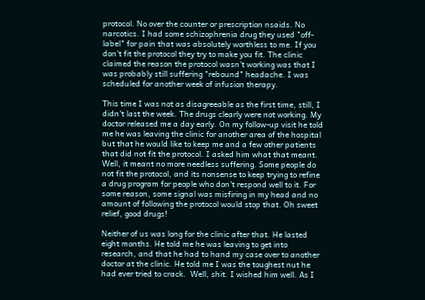protocol. No over the counter or prescription nsaids. No narcotics. I had some schizophrenia drug they used "off-label" for pain that was absolutely worthless to me. If you don't fit the protocol they try to make you fit. The clinic claimed the reason the protocol wasn't working was that I was probably still suffering "rebound" headache. I was scheduled for another week of infusion therapy.

This time I was not as disagreeable as the first time, still, I didn't last the week. The drugs clearly were not working. My doctor released me a day early. On my follow-up visit he told me he was leaving the clinic for another area of the hospital but that he would like to keep me and a few other patients that did not fit the protocol. I asked him what that meant. Well, it meant no more needless suffering. Some people do not fit the protocol, and its nonsense to keep trying to refine a drug program for people who don't respond well to it. For some reason, some signal was misfiring in my head and no amount of following the protocol would stop that. Oh sweet relief, good drugs!

Neither of us was long for the clinic after that. He lasted eight months. He told me he was leaving to get into research, and that he had to hand my case over to another doctor at the clinic. He told me I was the toughest nut he had ever tried to crack.  Well, shit. I wished him well. As I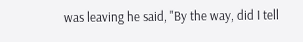was leaving he said, "By the way, did I tell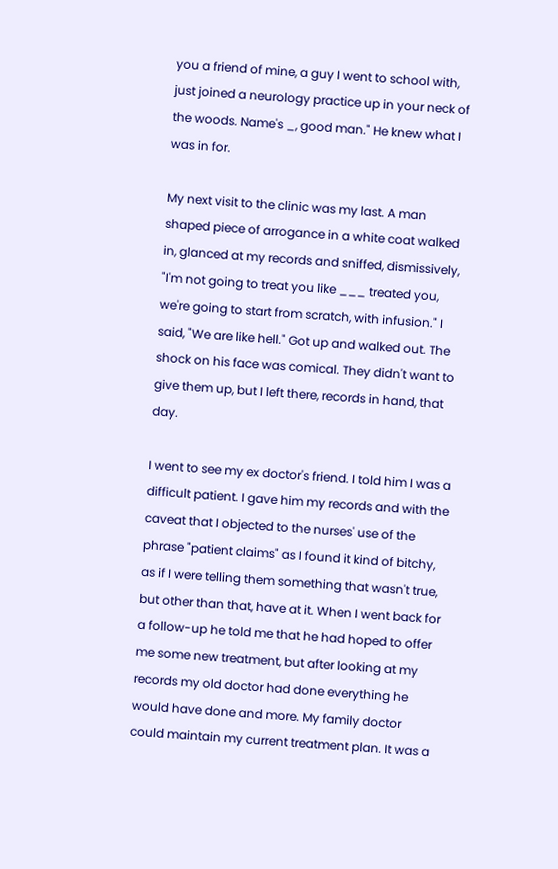you a friend of mine, a guy I went to school with, just joined a neurology practice up in your neck of the woods. Name's _, good man." He knew what I was in for.

My next visit to the clinic was my last. A man shaped piece of arrogance in a white coat walked in, glanced at my records and sniffed, dismissively, "I'm not going to treat you like ___ treated you, we're going to start from scratch, with infusion." I said, "We are like hell." Got up and walked out. The shock on his face was comical. They didn't want to give them up, but I left there, records in hand, that day.

I went to see my ex doctor's friend. I told him I was a difficult patient. I gave him my records and with the caveat that I objected to the nurses' use of the phrase "patient claims" as I found it kind of bitchy, as if I were telling them something that wasn't true, but other than that, have at it. When I went back for a follow-up he told me that he had hoped to offer me some new treatment, but after looking at my records my old doctor had done everything he would have done and more. My family doctor could maintain my current treatment plan. It was a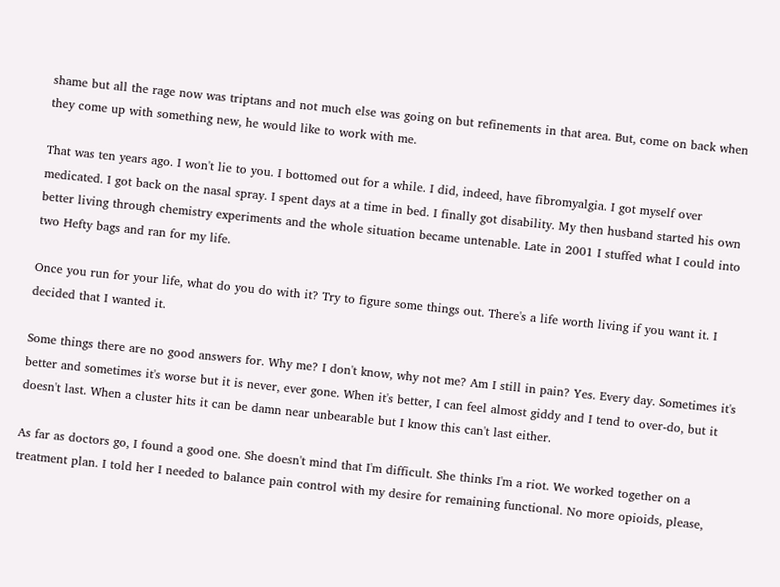shame but all the rage now was triptans and not much else was going on but refinements in that area. But, come on back when they come up with something new, he would like to work with me.

That was ten years ago. I won't lie to you. I bottomed out for a while. I did, indeed, have fibromyalgia. I got myself over medicated. I got back on the nasal spray. I spent days at a time in bed. I finally got disability. My then husband started his own better living through chemistry experiments and the whole situation became untenable. Late in 2001 I stuffed what I could into two Hefty bags and ran for my life.

Once you run for your life, what do you do with it? Try to figure some things out. There's a life worth living if you want it. I decided that I wanted it.

Some things there are no good answers for. Why me? I don't know, why not me? Am I still in pain? Yes. Every day. Sometimes it's better and sometimes it's worse but it is never, ever gone. When it's better, I can feel almost giddy and I tend to over-do, but it doesn't last. When a cluster hits it can be damn near unbearable but I know this can't last either.

As far as doctors go, I found a good one. She doesn't mind that I'm difficult. She thinks I'm a riot. We worked together on a treatment plan. I told her I needed to balance pain control with my desire for remaining functional. No more opioids, please,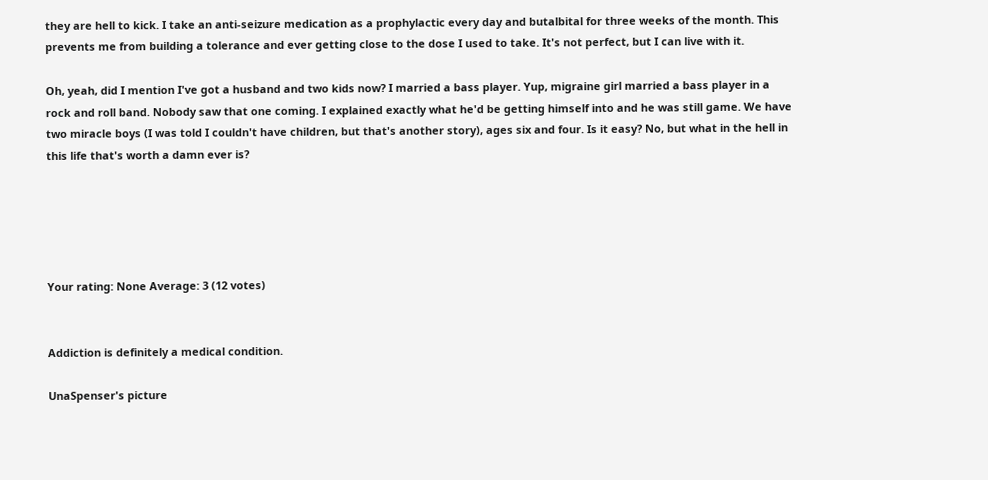they are hell to kick. I take an anti-seizure medication as a prophylactic every day and butalbital for three weeks of the month. This prevents me from building a tolerance and ever getting close to the dose I used to take. It's not perfect, but I can live with it.

Oh, yeah, did I mention I've got a husband and two kids now? I married a bass player. Yup, migraine girl married a bass player in a rock and roll band. Nobody saw that one coming. I explained exactly what he'd be getting himself into and he was still game. We have two miracle boys (I was told I couldn't have children, but that's another story), ages six and four. Is it easy? No, but what in the hell in this life that's worth a damn ever is?





Your rating: None Average: 3 (12 votes)


Addiction is definitely a medical condition.

UnaSpenser's picture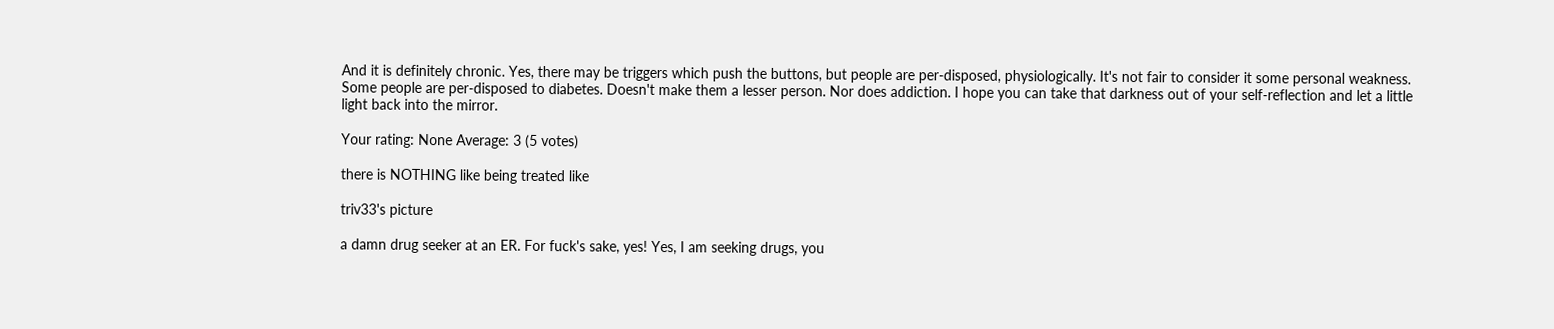And it is definitely chronic. Yes, there may be triggers which push the buttons, but people are per-disposed, physiologically. It's not fair to consider it some personal weakness. Some people are per-disposed to diabetes. Doesn't make them a lesser person. Nor does addiction. I hope you can take that darkness out of your self-reflection and let a little light back into the mirror.

Your rating: None Average: 3 (5 votes)

there is NOTHING like being treated like

triv33's picture

a damn drug seeker at an ER. For fuck's sake, yes! Yes, I am seeking drugs, you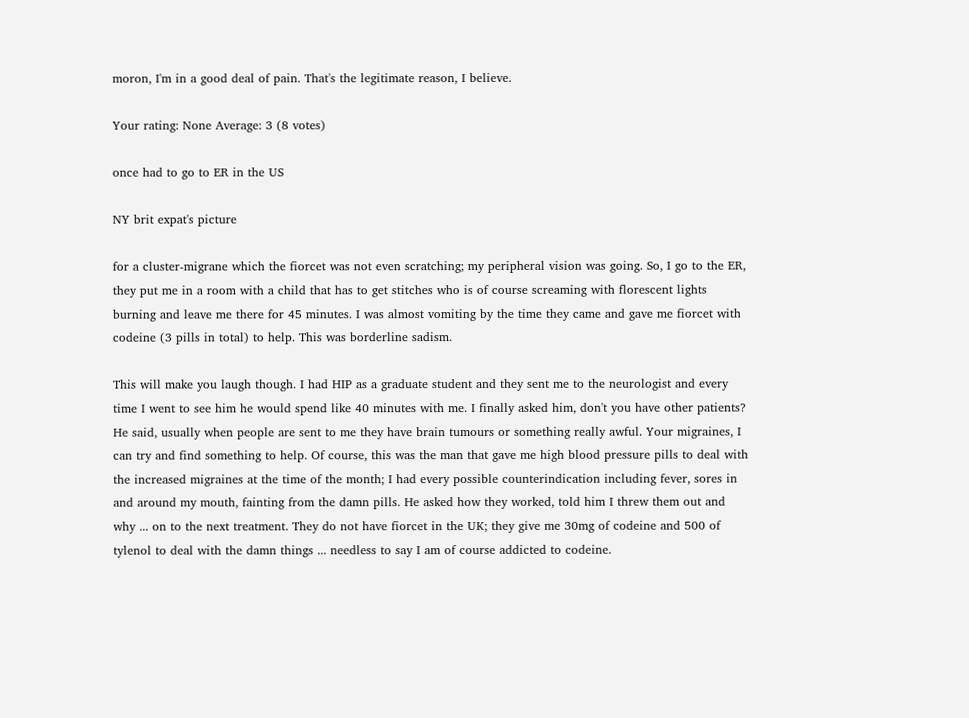moron, I'm in a good deal of pain. That's the legitimate reason, I believe.

Your rating: None Average: 3 (8 votes)

once had to go to ER in the US

NY brit expat's picture

for a cluster-migrane which the fiorcet was not even scratching; my peripheral vision was going. So, I go to the ER, they put me in a room with a child that has to get stitches who is of course screaming with florescent lights burning and leave me there for 45 minutes. I was almost vomiting by the time they came and gave me fiorcet with codeine (3 pills in total) to help. This was borderline sadism.

This will make you laugh though. I had HIP as a graduate student and they sent me to the neurologist and every time I went to see him he would spend like 40 minutes with me. I finally asked him, don't you have other patients? He said, usually when people are sent to me they have brain tumours or something really awful. Your migraines, I can try and find something to help. Of course, this was the man that gave me high blood pressure pills to deal with the increased migraines at the time of the month; I had every possible counterindication including fever, sores in and around my mouth, fainting from the damn pills. He asked how they worked, told him I threw them out and why ... on to the next treatment. They do not have fiorcet in the UK; they give me 30mg of codeine and 500 of tylenol to deal with the damn things ... needless to say I am of course addicted to codeine.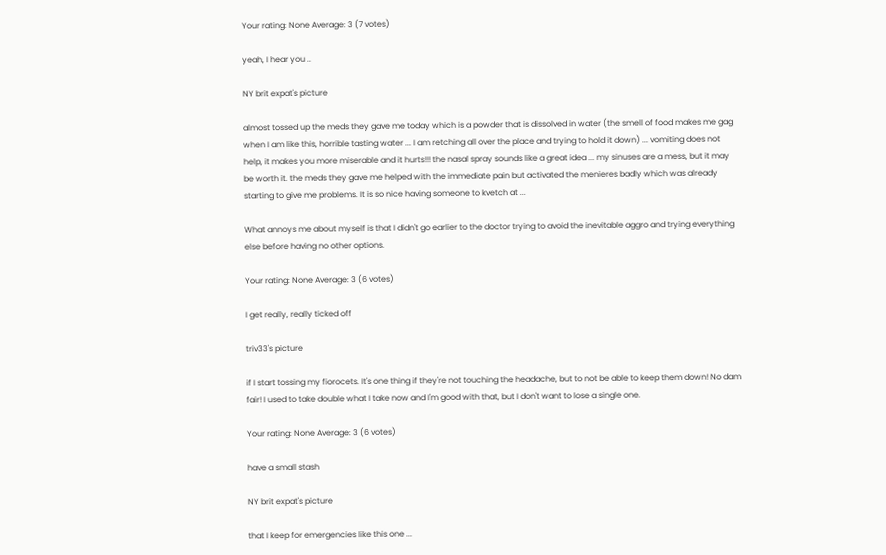Your rating: None Average: 3 (7 votes)

yeah, I hear you ..

NY brit expat's picture

almost tossed up the meds they gave me today which is a powder that is dissolved in water (the smell of food makes me gag when I am like this, horrible tasting water ... I am retching all over the place and trying to hold it down) ... vomiting does not help, it makes you more miserable and it hurts!!! the nasal spray sounds like a great idea ... my sinuses are a mess, but it may be worth it. the meds they gave me helped with the immediate pain but activated the menieres badly which was already starting to give me problems. It is so nice having someone to kvetch at ...

What annoys me about myself is that I didn't go earlier to the doctor trying to avoid the inevitable aggro and trying everything else before having no other options.

Your rating: None Average: 3 (6 votes)

I get really, really ticked off

triv33's picture

if I start tossing my fiorocets. It's one thing if they're not touching the headache, but to not be able to keep them down! No dam fair! I used to take double what I take now and I'm good with that, but I don't want to lose a single one.

Your rating: None Average: 3 (6 votes)

have a small stash

NY brit expat's picture

that I keep for emergencies like this one ...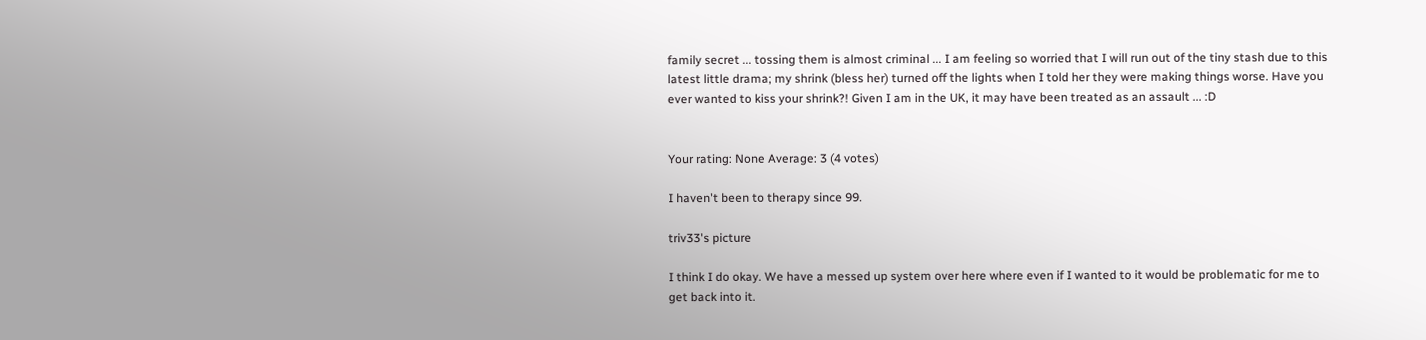family secret ... tossing them is almost criminal ... I am feeling so worried that I will run out of the tiny stash due to this latest little drama; my shrink (bless her) turned off the lights when I told her they were making things worse. Have you ever wanted to kiss your shrink?! Given I am in the UK, it may have been treated as an assault ... :D


Your rating: None Average: 3 (4 votes)

I haven't been to therapy since 99.

triv33's picture

I think I do okay. We have a messed up system over here where even if I wanted to it would be problematic for me to get back into it.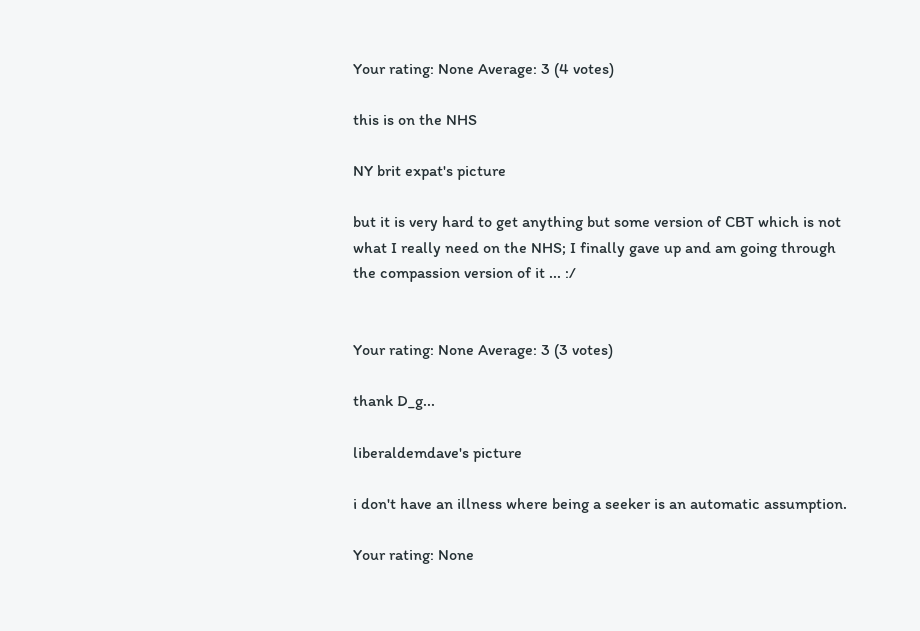Your rating: None Average: 3 (4 votes)

this is on the NHS

NY brit expat's picture

but it is very hard to get anything but some version of CBT which is not what I really need on the NHS; I finally gave up and am going through the compassion version of it ... :/


Your rating: None Average: 3 (3 votes)

thank D_g...

liberaldemdave's picture

i don't have an illness where being a seeker is an automatic assumption.

Your rating: None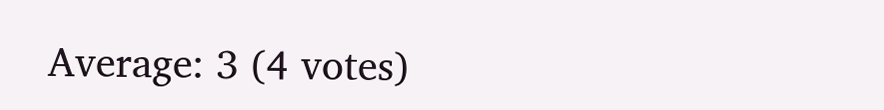Average: 3 (4 votes)